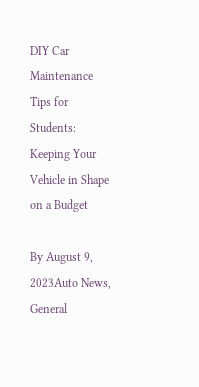DIY Car Maintenance Tips for Students: Keeping Your Vehicle in Shape on a Budget

By August 9, 2023Auto News, General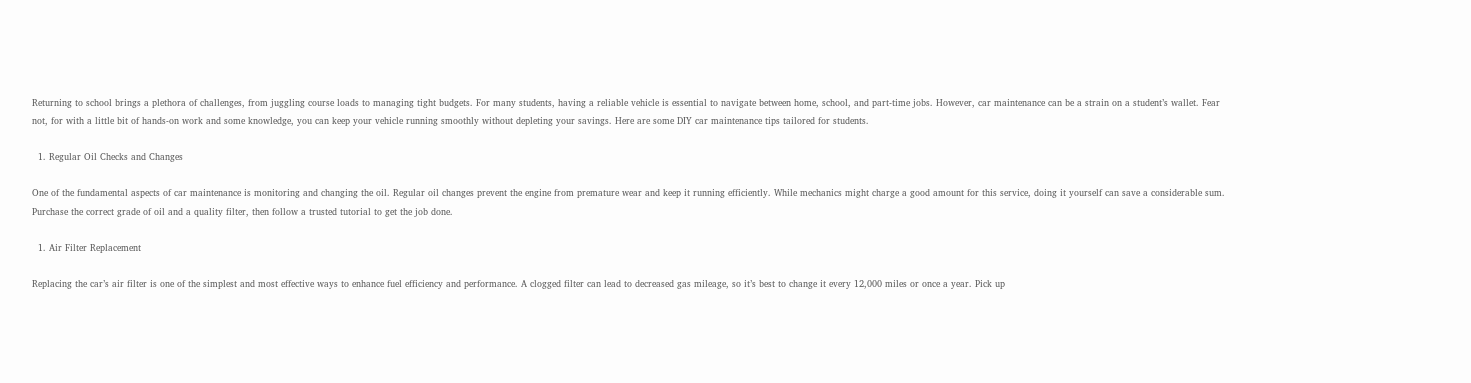Returning to school brings a plethora of challenges, from juggling course loads to managing tight budgets. For many students, having a reliable vehicle is essential to navigate between home, school, and part-time jobs. However, car maintenance can be a strain on a student’s wallet. Fear not, for with a little bit of hands-on work and some knowledge, you can keep your vehicle running smoothly without depleting your savings. Here are some DIY car maintenance tips tailored for students.

  1. Regular Oil Checks and Changes

One of the fundamental aspects of car maintenance is monitoring and changing the oil. Regular oil changes prevent the engine from premature wear and keep it running efficiently. While mechanics might charge a good amount for this service, doing it yourself can save a considerable sum. Purchase the correct grade of oil and a quality filter, then follow a trusted tutorial to get the job done.

  1. Air Filter Replacement

Replacing the car’s air filter is one of the simplest and most effective ways to enhance fuel efficiency and performance. A clogged filter can lead to decreased gas mileage, so it’s best to change it every 12,000 miles or once a year. Pick up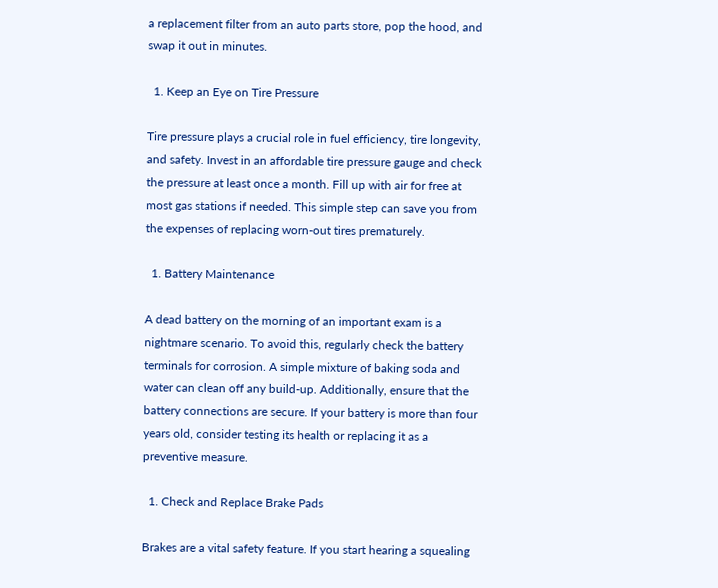a replacement filter from an auto parts store, pop the hood, and swap it out in minutes.

  1. Keep an Eye on Tire Pressure

Tire pressure plays a crucial role in fuel efficiency, tire longevity, and safety. Invest in an affordable tire pressure gauge and check the pressure at least once a month. Fill up with air for free at most gas stations if needed. This simple step can save you from the expenses of replacing worn-out tires prematurely.

  1. Battery Maintenance

A dead battery on the morning of an important exam is a nightmare scenario. To avoid this, regularly check the battery terminals for corrosion. A simple mixture of baking soda and water can clean off any build-up. Additionally, ensure that the battery connections are secure. If your battery is more than four years old, consider testing its health or replacing it as a preventive measure.

  1. Check and Replace Brake Pads

Brakes are a vital safety feature. If you start hearing a squealing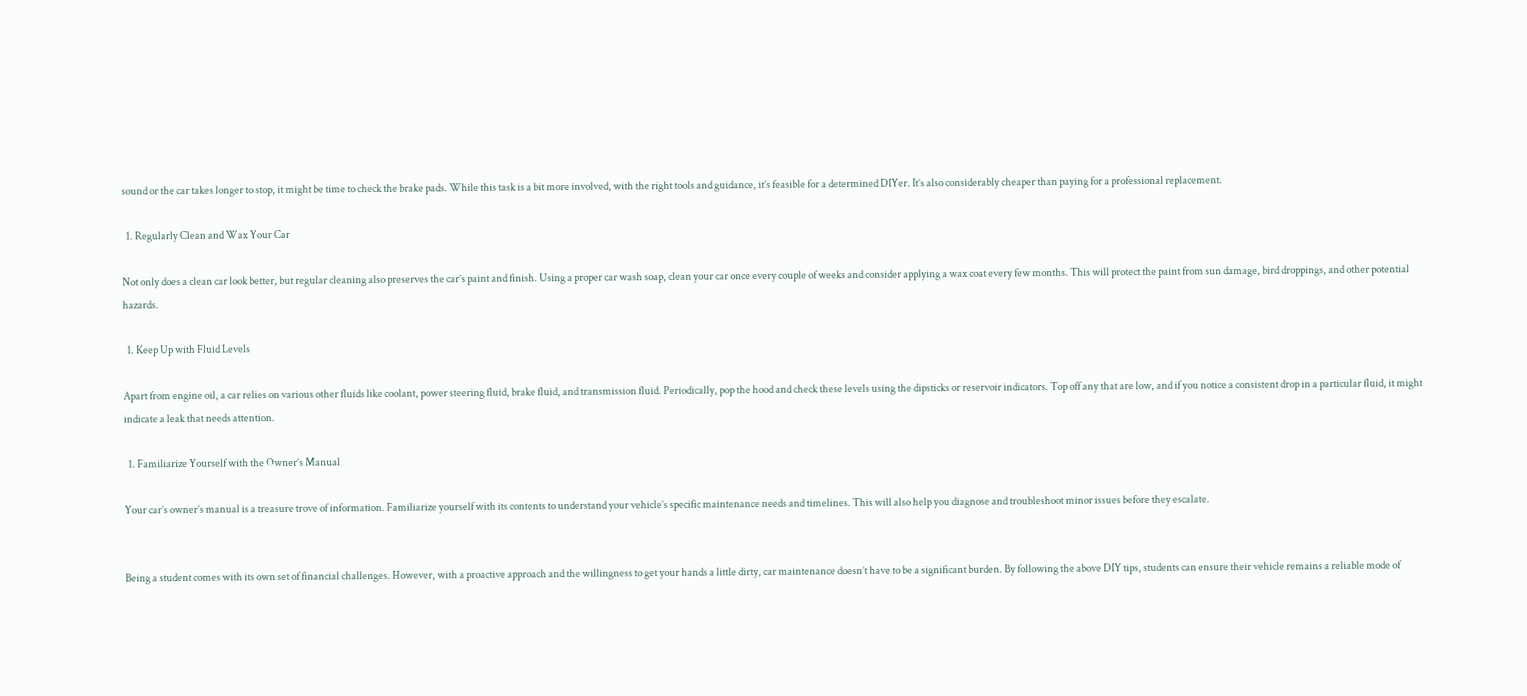sound or the car takes longer to stop, it might be time to check the brake pads. While this task is a bit more involved, with the right tools and guidance, it’s feasible for a determined DIYer. It’s also considerably cheaper than paying for a professional replacement.

  1. Regularly Clean and Wax Your Car

Not only does a clean car look better, but regular cleaning also preserves the car’s paint and finish. Using a proper car wash soap, clean your car once every couple of weeks and consider applying a wax coat every few months. This will protect the paint from sun damage, bird droppings, and other potential hazards.

  1. Keep Up with Fluid Levels

Apart from engine oil, a car relies on various other fluids like coolant, power steering fluid, brake fluid, and transmission fluid. Periodically, pop the hood and check these levels using the dipsticks or reservoir indicators. Top off any that are low, and if you notice a consistent drop in a particular fluid, it might indicate a leak that needs attention.

  1. Familiarize Yourself with the Owner’s Manual

Your car’s owner’s manual is a treasure trove of information. Familiarize yourself with its contents to understand your vehicle’s specific maintenance needs and timelines. This will also help you diagnose and troubleshoot minor issues before they escalate.


Being a student comes with its own set of financial challenges. However, with a proactive approach and the willingness to get your hands a little dirty, car maintenance doesn’t have to be a significant burden. By following the above DIY tips, students can ensure their vehicle remains a reliable mode of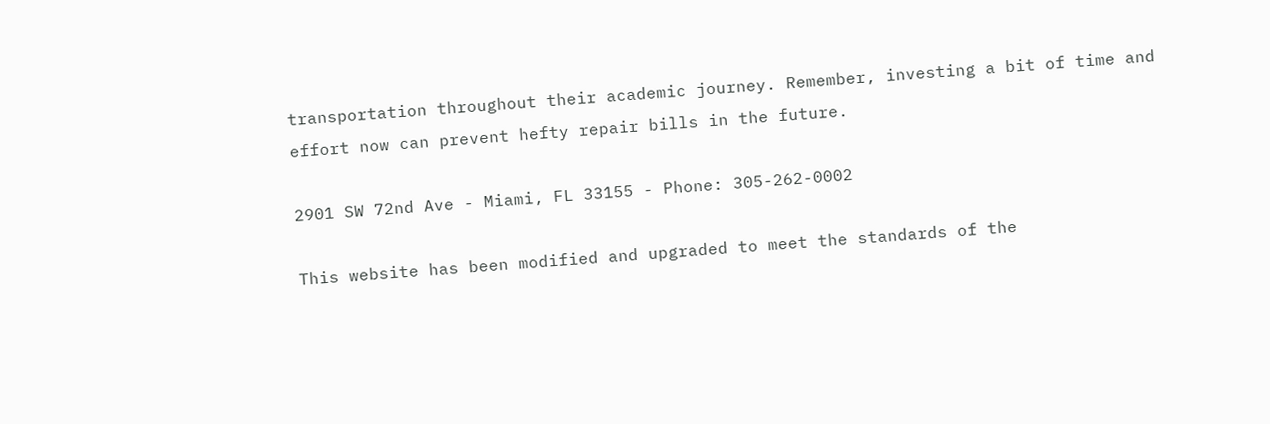transportation throughout their academic journey. Remember, investing a bit of time and effort now can prevent hefty repair bills in the future.

2901 SW 72nd Ave - Miami, FL 33155 - Phone: 305-262-0002

This website has been modified and upgraded to meet the standards of the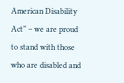American Disability Act” – we are proud to stand with those who are disabled and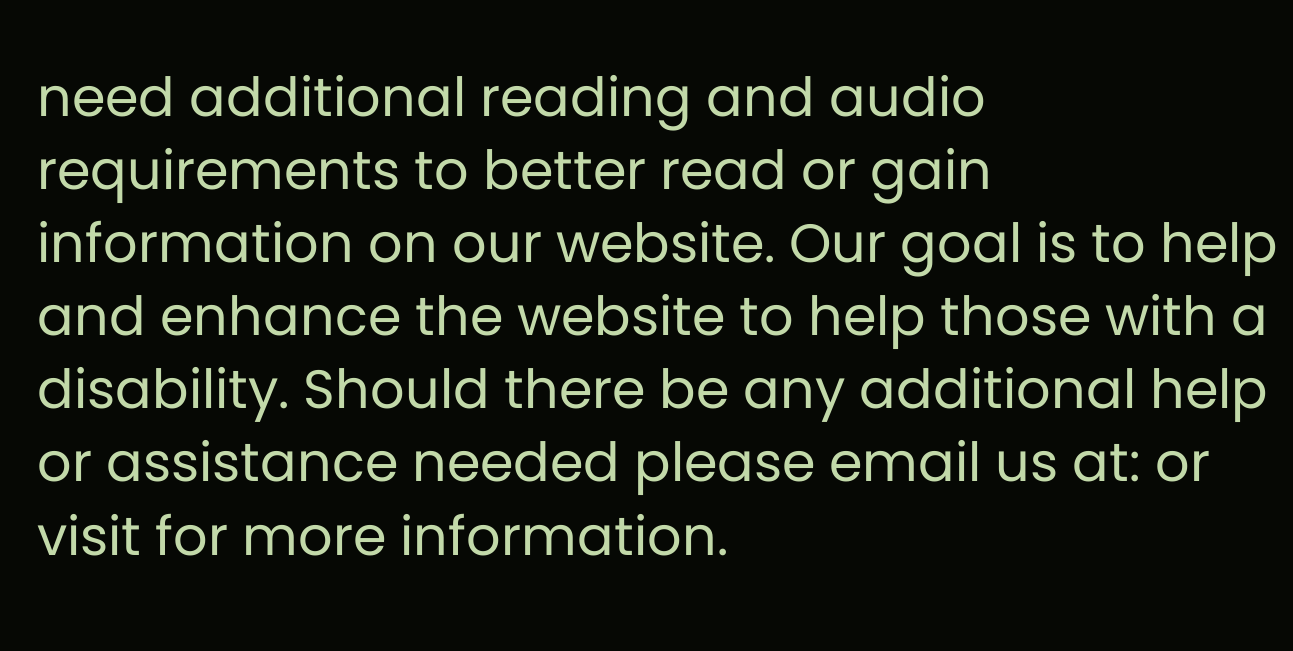need additional reading and audio requirements to better read or gain information on our website. Our goal is to help and enhance the website to help those with a disability. Should there be any additional help or assistance needed please email us at: or visit for more information.